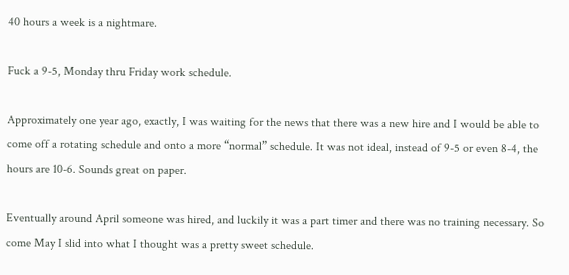40 hours a week is a nightmare.

Fuck a 9-5, Monday thru Friday work schedule.

Approximately one year ago, exactly, I was waiting for the news that there was a new hire and I would be able to come off a rotating schedule and onto a more “normal” schedule. It was not ideal, instead of 9-5 or even 8-4, the hours are 10-6. Sounds great on paper.

Eventually around April someone was hired, and luckily it was a part timer and there was no training necessary. So come May I slid into what I thought was a pretty sweet schedule.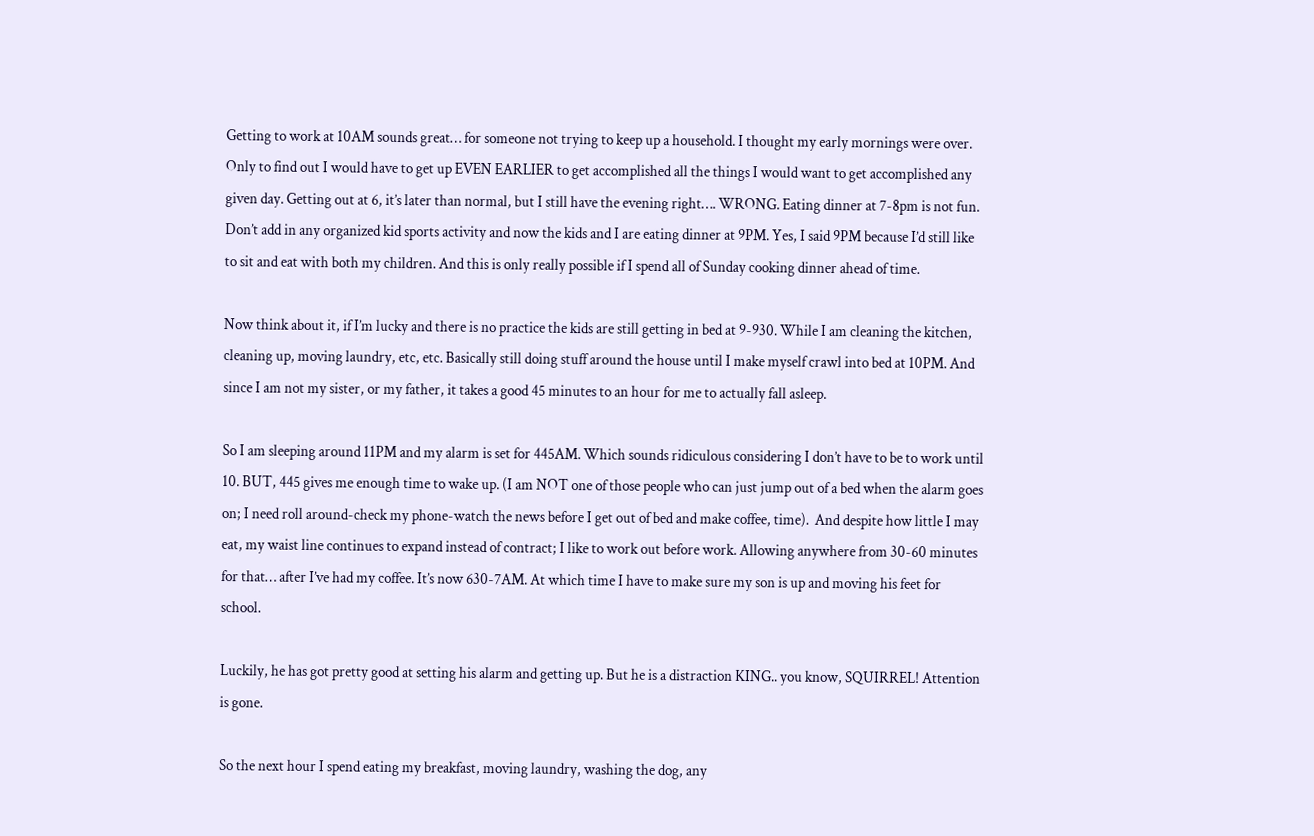Getting to work at 10AM sounds great… for someone not trying to keep up a household. I thought my early mornings were over. Only to find out I would have to get up EVEN EARLIER to get accomplished all the things I would want to get accomplished any given day. Getting out at 6, it’s later than normal, but I still have the evening right…. WRONG. Eating dinner at 7-8pm is not fun. Don’t add in any organized kid sports activity and now the kids and I are eating dinner at 9PM. Yes, I said 9PM because I’d still like to sit and eat with both my children. And this is only really possible if I spend all of Sunday cooking dinner ahead of time.

Now think about it, if I’m lucky and there is no practice the kids are still getting in bed at 9-930. While I am cleaning the kitchen, cleaning up, moving laundry, etc, etc. Basically still doing stuff around the house until I make myself crawl into bed at 10PM. And since I am not my sister, or my father, it takes a good 45 minutes to an hour for me to actually fall asleep.

So I am sleeping around 11PM and my alarm is set for 445AM. Which sounds ridiculous considering I don’t have to be to work until 10. BUT, 445 gives me enough time to wake up. (I am NOT one of those people who can just jump out of a bed when the alarm goes on; I need roll around-check my phone-watch the news before I get out of bed and make coffee, time).  And despite how little I may eat, my waist line continues to expand instead of contract; I like to work out before work. Allowing anywhere from 30-60 minutes for that… after I’ve had my coffee. It’s now 630-7AM. At which time I have to make sure my son is up and moving his feet for school.

Luckily, he has got pretty good at setting his alarm and getting up. But he is a distraction KING.. you know, SQUIRREL! Attention is gone.

So the next hour I spend eating my breakfast, moving laundry, washing the dog, any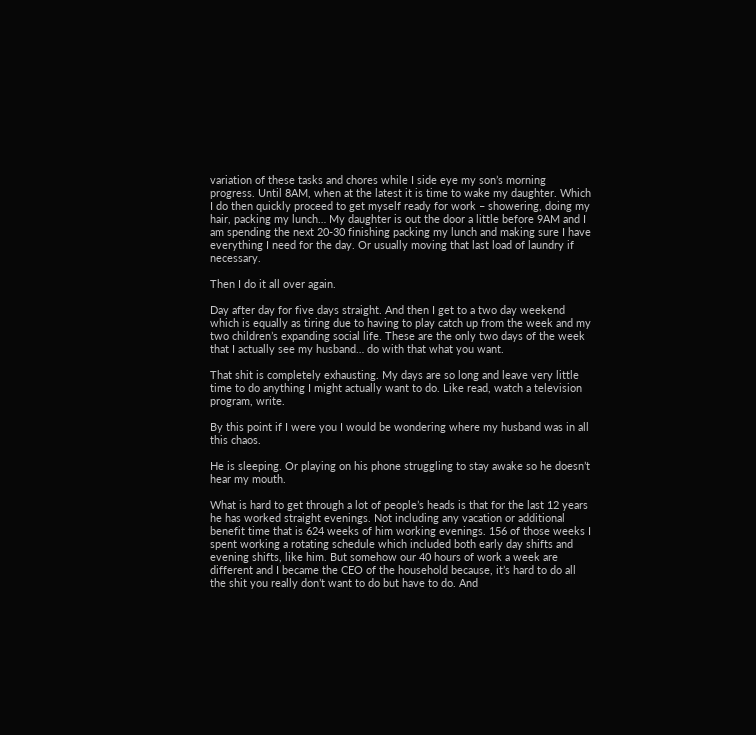variation of these tasks and chores while I side eye my son’s morning progress. Until 8AM, when at the latest it is time to wake my daughter. Which I do then quickly proceed to get myself ready for work – showering, doing my hair, packing my lunch… My daughter is out the door a little before 9AM and I am spending the next 20-30 finishing packing my lunch and making sure I have everything I need for the day. Or usually moving that last load of laundry if necessary.

Then I do it all over again.

Day after day for five days straight. And then I get to a two day weekend which is equally as tiring due to having to play catch up from the week and my two children’s expanding social life. These are the only two days of the week that I actually see my husband… do with that what you want.

That shit is completely exhausting. My days are so long and leave very little time to do anything I might actually want to do. Like read, watch a television program, write.

By this point if I were you I would be wondering where my husband was in all this chaos.

He is sleeping. Or playing on his phone struggling to stay awake so he doesn’t hear my mouth.

What is hard to get through a lot of people’s heads is that for the last 12 years he has worked straight evenings. Not including any vacation or additional benefit time that is 624 weeks of him working evenings. 156 of those weeks I spent working a rotating schedule which included both early day shifts and evening shifts, like him. But somehow our 40 hours of work a week are different and I became the CEO of the household because, it’s hard to do all the shit you really don’t want to do but have to do. And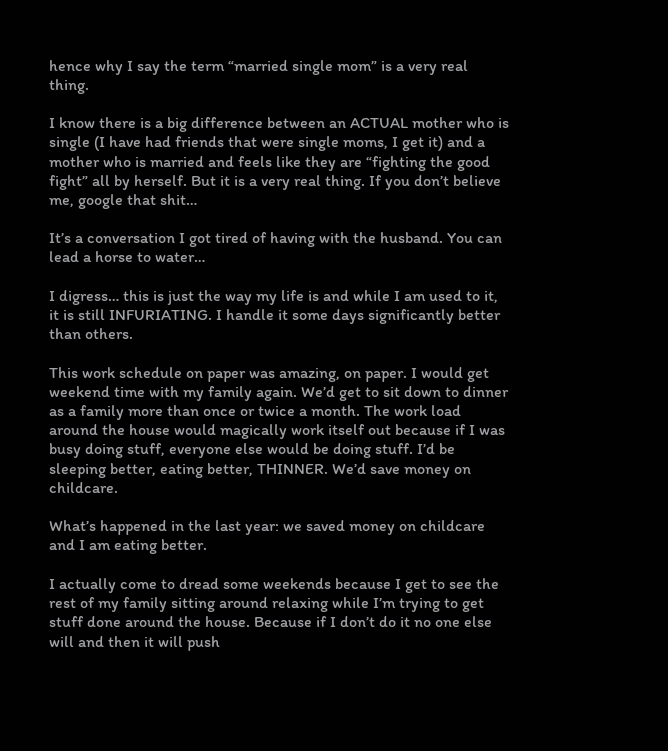hence why I say the term “married single mom” is a very real thing.

I know there is a big difference between an ACTUAL mother who is single (I have had friends that were single moms, I get it) and a mother who is married and feels like they are “fighting the good fight” all by herself. But it is a very real thing. If you don’t believe me, google that shit…

It’s a conversation I got tired of having with the husband. You can lead a horse to water…

I digress… this is just the way my life is and while I am used to it, it is still INFURIATING. I handle it some days significantly better than others.

This work schedule on paper was amazing, on paper. I would get weekend time with my family again. We’d get to sit down to dinner as a family more than once or twice a month. The work load around the house would magically work itself out because if I was busy doing stuff, everyone else would be doing stuff. I’d be sleeping better, eating better, THINNER. We’d save money on childcare.

What’s happened in the last year: we saved money on childcare and I am eating better.

I actually come to dread some weekends because I get to see the rest of my family sitting around relaxing while I’m trying to get stuff done around the house. Because if I don’t do it no one else will and then it will push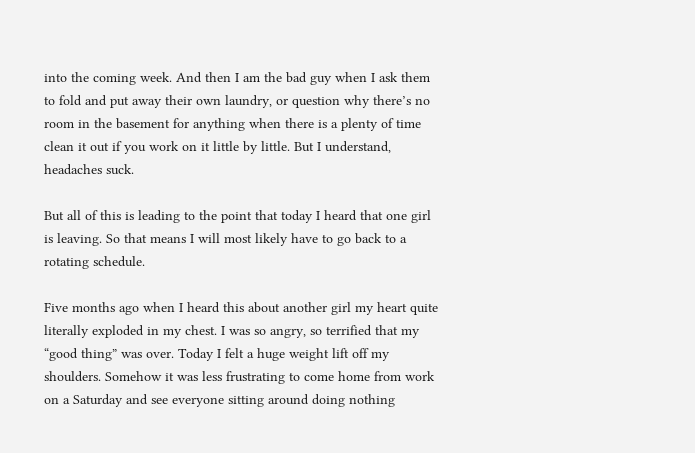into the coming week. And then I am the bad guy when I ask them to fold and put away their own laundry, or question why there’s no room in the basement for anything when there is a plenty of time clean it out if you work on it little by little. But I understand, headaches suck.

But all of this is leading to the point that today I heard that one girl is leaving. So that means I will most likely have to go back to a rotating schedule.

Five months ago when I heard this about another girl my heart quite literally exploded in my chest. I was so angry, so terrified that my “good thing” was over. Today I felt a huge weight lift off my shoulders. Somehow it was less frustrating to come home from work on a Saturday and see everyone sitting around doing nothing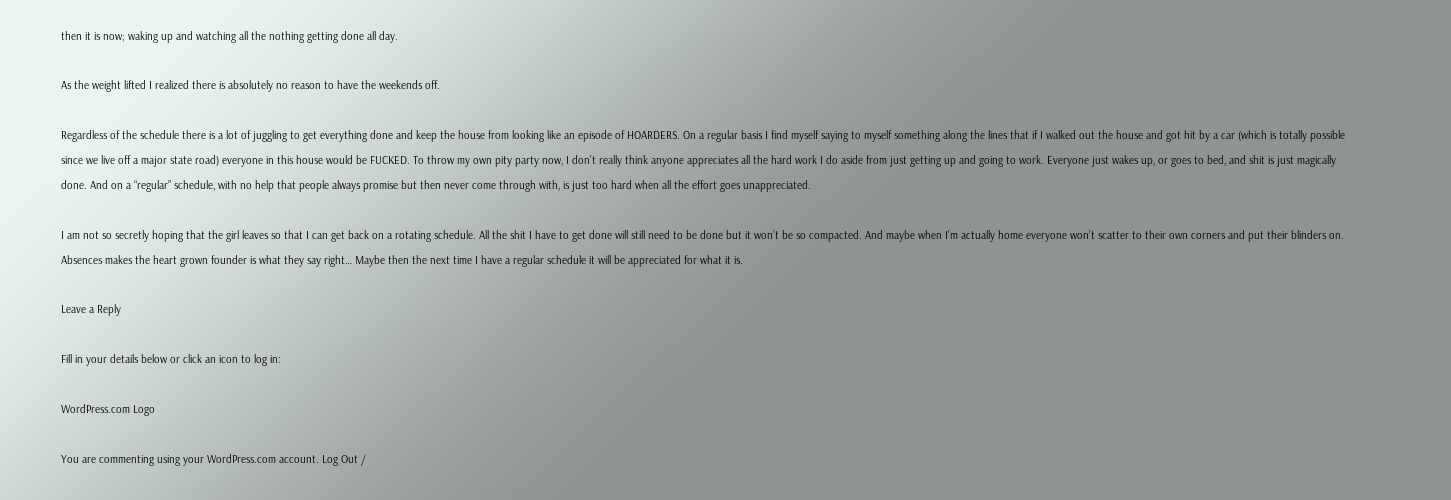then it is now; waking up and watching all the nothing getting done all day.

As the weight lifted I realized there is absolutely no reason to have the weekends off.

Regardless of the schedule there is a lot of juggling to get everything done and keep the house from looking like an episode of HOARDERS. On a regular basis I find myself saying to myself something along the lines that if I walked out the house and got hit by a car (which is totally possible since we live off a major state road) everyone in this house would be FUCKED. To throw my own pity party now, I don’t really think anyone appreciates all the hard work I do aside from just getting up and going to work. Everyone just wakes up, or goes to bed, and shit is just magically done. And on a “regular” schedule, with no help that people always promise but then never come through with, is just too hard when all the effort goes unappreciated.

I am not so secretly hoping that the girl leaves so that I can get back on a rotating schedule. All the shit I have to get done will still need to be done but it won’t be so compacted. And maybe when I’m actually home everyone won’t scatter to their own corners and put their blinders on. Absences makes the heart grown founder is what they say right… Maybe then the next time I have a regular schedule it will be appreciated for what it is.

Leave a Reply

Fill in your details below or click an icon to log in:

WordPress.com Logo

You are commenting using your WordPress.com account. Log Out /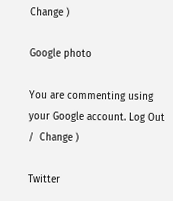Change )

Google photo

You are commenting using your Google account. Log Out /  Change )

Twitter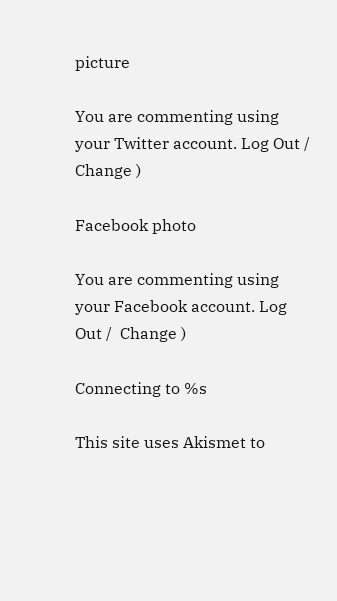picture

You are commenting using your Twitter account. Log Out /  Change )

Facebook photo

You are commenting using your Facebook account. Log Out /  Change )

Connecting to %s

This site uses Akismet to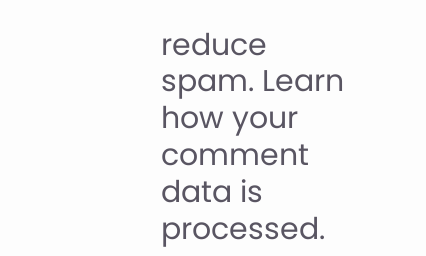reduce spam. Learn how your comment data is processed.